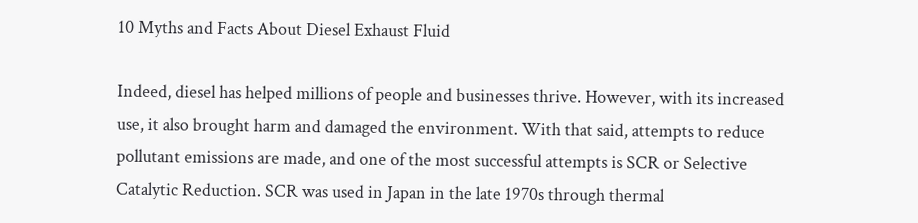10 Myths and Facts About Diesel Exhaust Fluid

Indeed, diesel has helped millions of people and businesses thrive. However, with its increased use, it also brought harm and damaged the environment. With that said, attempts to reduce pollutant emissions are made, and one of the most successful attempts is SCR or Selective Catalytic Reduction. SCR was used in Japan in the late 1970s through thermal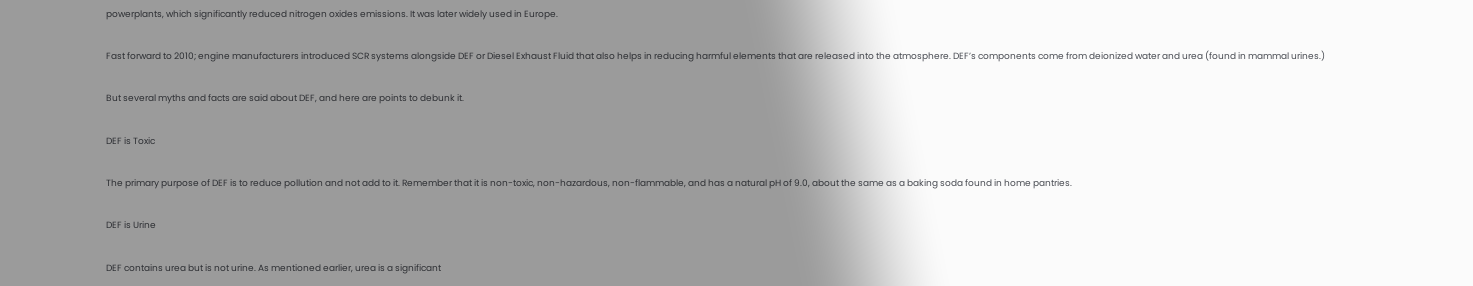powerplants, which significantly reduced nitrogen oxides emissions. It was later widely used in Europe.

Fast forward to 2010; engine manufacturers introduced SCR systems alongside DEF or Diesel Exhaust Fluid that also helps in reducing harmful elements that are released into the atmosphere. DEF’s components come from deionized water and urea (found in mammal urines.)

But several myths and facts are said about DEF, and here are points to debunk it.

DEF is Toxic

The primary purpose of DEF is to reduce pollution and not add to it. Remember that it is non-toxic, non-hazardous, non-flammable, and has a natural pH of 9.0, about the same as a baking soda found in home pantries.

DEF is Urine

DEF contains urea but is not urine. As mentioned earlier, urea is a significant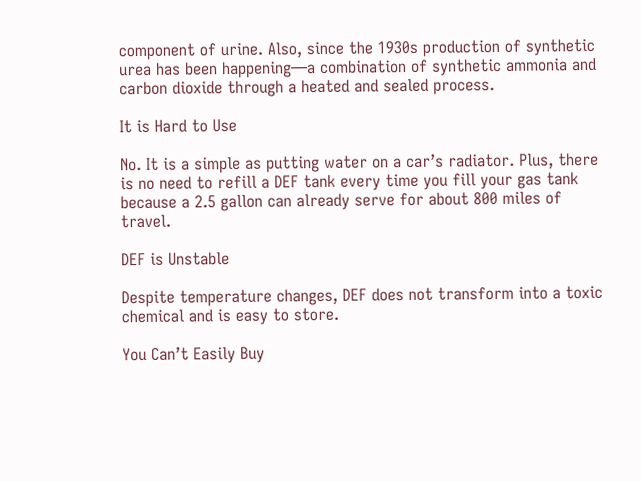component of urine. Also, since the 1930s production of synthetic urea has been happening—a combination of synthetic ammonia and carbon dioxide through a heated and sealed process.

It is Hard to Use

No. It is a simple as putting water on a car’s radiator. Plus, there is no need to refill a DEF tank every time you fill your gas tank because a 2.5 gallon can already serve for about 800 miles of travel.

DEF is Unstable

Despite temperature changes, DEF does not transform into a toxic chemical and is easy to store.

You Can’t Easily Buy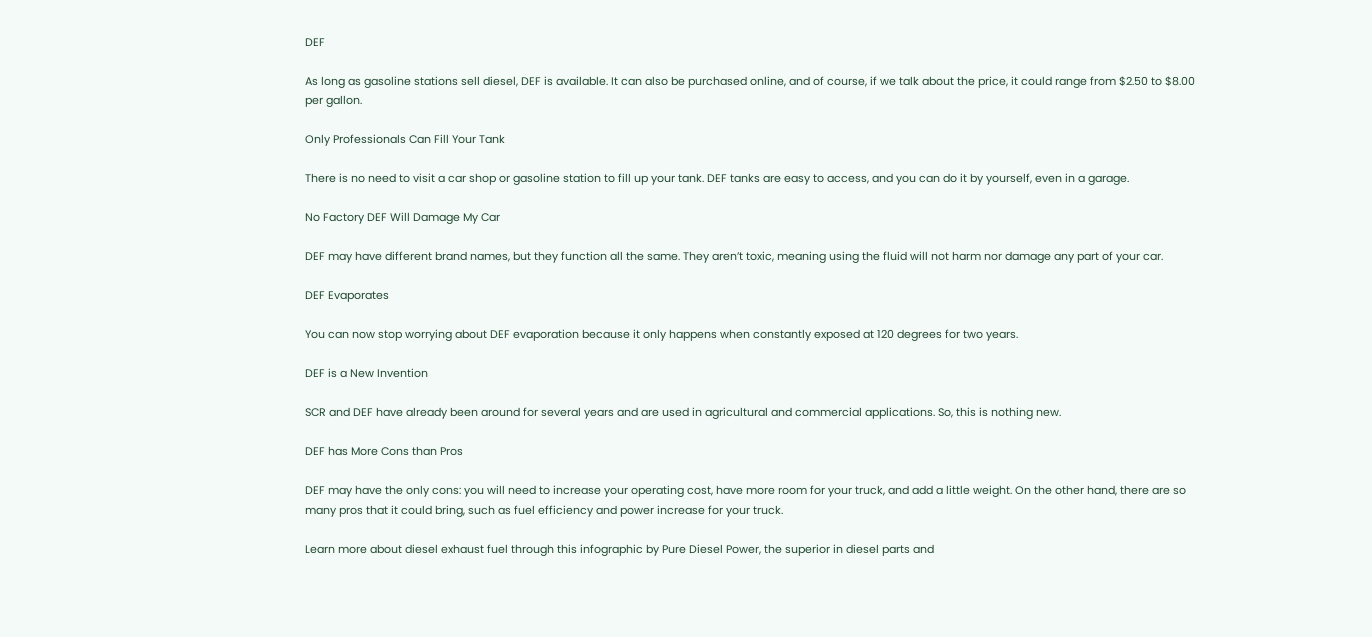DEF

As long as gasoline stations sell diesel, DEF is available. It can also be purchased online, and of course, if we talk about the price, it could range from $2.50 to $8.00 per gallon.

Only Professionals Can Fill Your Tank

There is no need to visit a car shop or gasoline station to fill up your tank. DEF tanks are easy to access, and you can do it by yourself, even in a garage.

No Factory DEF Will Damage My Car

DEF may have different brand names, but they function all the same. They aren’t toxic, meaning using the fluid will not harm nor damage any part of your car.

DEF Evaporates

You can now stop worrying about DEF evaporation because it only happens when constantly exposed at 120 degrees for two years.

DEF is a New Invention

SCR and DEF have already been around for several years and are used in agricultural and commercial applications. So, this is nothing new.

DEF has More Cons than Pros

DEF may have the only cons: you will need to increase your operating cost, have more room for your truck, and add a little weight. On the other hand, there are so many pros that it could bring, such as fuel efficiency and power increase for your truck.

Learn more about diesel exhaust fuel through this infographic by Pure Diesel Power, the superior in diesel parts and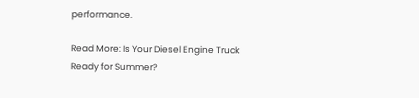performance.

Read More: Is Your Diesel Engine Truck Ready for Summer?